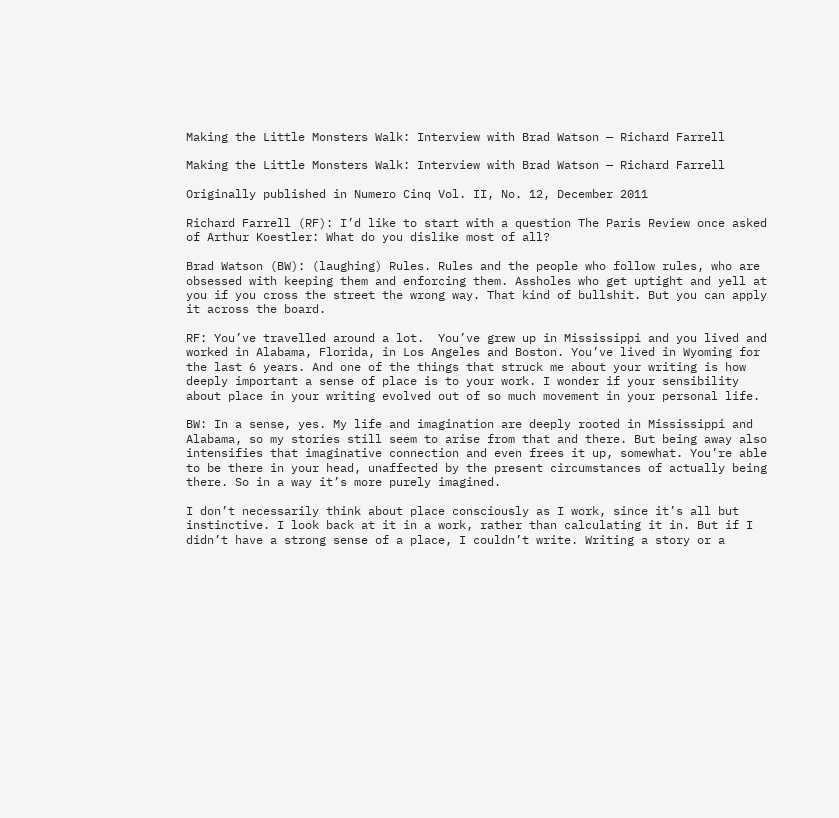Making the Little Monsters Walk: Interview with Brad Watson — Richard Farrell

Making the Little Monsters Walk: Interview with Brad Watson — Richard Farrell

Originally published in Numero Cinq Vol. II, No. 12, December 2011

Richard Farrell (RF): I’d like to start with a question The Paris Review once asked of Arthur Koestler: What do you dislike most of all?

Brad Watson (BW): (laughing) Rules. Rules and the people who follow rules, who are obsessed with keeping them and enforcing them. Assholes who get uptight and yell at you if you cross the street the wrong way. That kind of bullshit. But you can apply it across the board.

RF: You’ve travelled around a lot.  You’ve grew up in Mississippi and you lived and worked in Alabama, Florida, in Los Angeles and Boston. You’ve lived in Wyoming for the last 6 years. And one of the things that struck me about your writing is how deeply important a sense of place is to your work. I wonder if your sensibility about place in your writing evolved out of so much movement in your personal life.

BW: In a sense, yes. My life and imagination are deeply rooted in Mississippi and Alabama, so my stories still seem to arise from that and there. But being away also intensifies that imaginative connection and even frees it up, somewhat. You’re able to be there in your head, unaffected by the present circumstances of actually being there. So in a way it’s more purely imagined.

I don’t necessarily think about place consciously as I work, since it’s all but instinctive. I look back at it in a work, rather than calculating it in. But if I didn’t have a strong sense of a place, I couldn’t write. Writing a story or a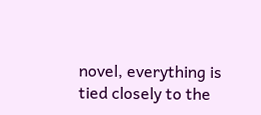novel, everything is tied closely to the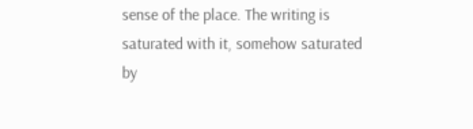sense of the place. The writing is saturated with it, somehow saturated by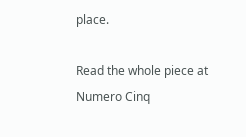place.

Read the whole piece at Numero Cinq